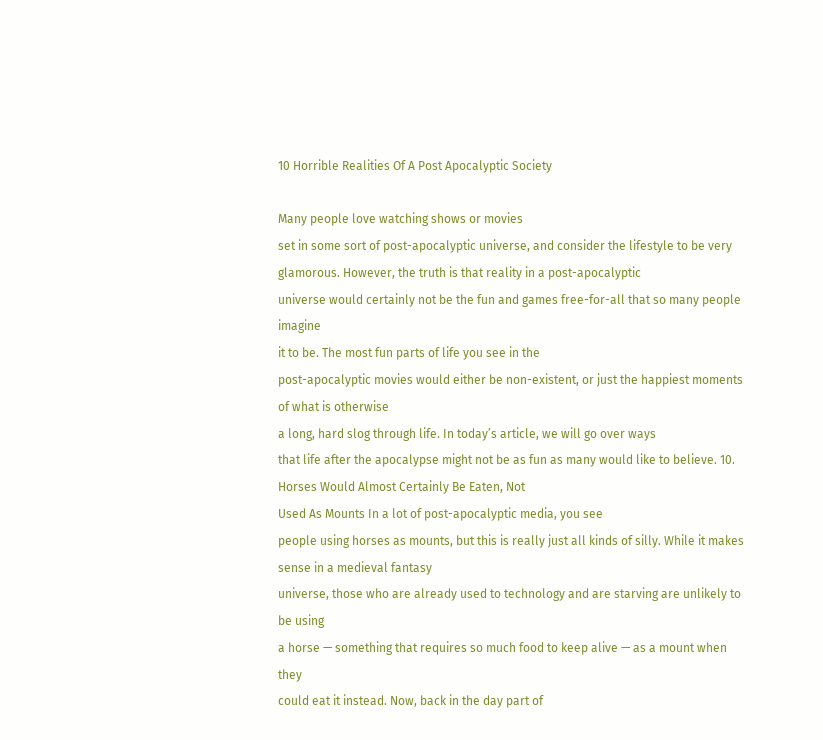10 Horrible Realities Of A Post Apocalyptic Society

Many people love watching shows or movies
set in some sort of post-apocalyptic universe, and consider the lifestyle to be very glamorous. However, the truth is that reality in a post-apocalyptic
universe would certainly not be the fun and games free-for-all that so many people imagine
it to be. The most fun parts of life you see in the
post-apocalyptic movies would either be non-existent, or just the happiest moments of what is otherwise
a long, hard slog through life. In today’s article, we will go over ways
that life after the apocalypse might not be as fun as many would like to believe. 10. Horses Would Almost Certainly Be Eaten, Not
Used As Mounts In a lot of post-apocalyptic media, you see
people using horses as mounts, but this is really just all kinds of silly. While it makes sense in a medieval fantasy
universe, those who are already used to technology and are starving are unlikely to be using
a horse — something that requires so much food to keep alive — as a mount when they
could eat it instead. Now, back in the day part of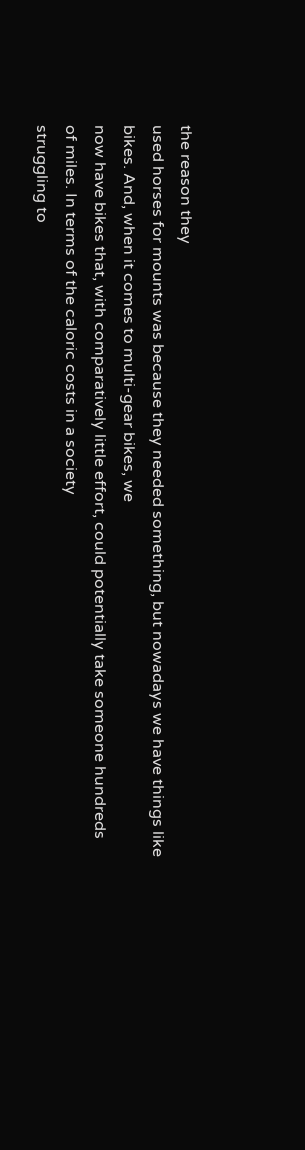the reason they
used horses for mounts was because they needed something, but nowadays we have things like
bikes. And, when it comes to multi-gear bikes, we
now have bikes that, with comparatively little effort, could potentially take someone hundreds
of miles. In terms of the caloric costs in a society
struggling to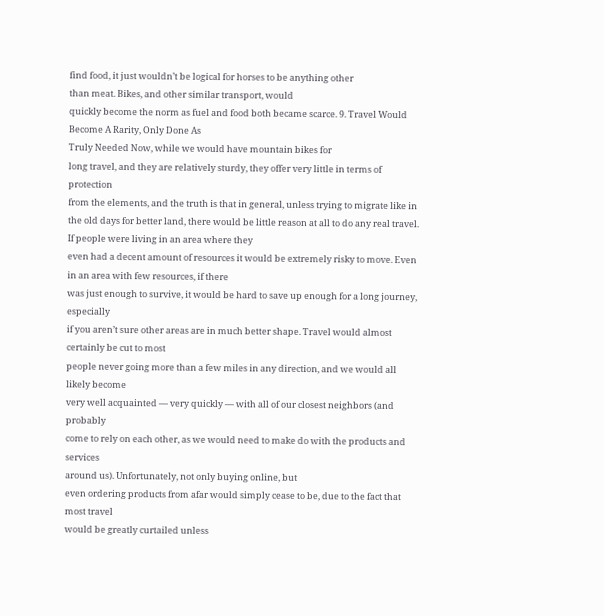find food, it just wouldn’t be logical for horses to be anything other
than meat. Bikes, and other similar transport, would
quickly become the norm as fuel and food both became scarce. 9. Travel Would Become A Rarity, Only Done As
Truly Needed Now, while we would have mountain bikes for
long travel, and they are relatively sturdy, they offer very little in terms of protection
from the elements, and the truth is that in general, unless trying to migrate like in
the old days for better land, there would be little reason at all to do any real travel. If people were living in an area where they
even had a decent amount of resources it would be extremely risky to move. Even in an area with few resources, if there
was just enough to survive, it would be hard to save up enough for a long journey, especially
if you aren’t sure other areas are in much better shape. Travel would almost certainly be cut to most
people never going more than a few miles in any direction, and we would all likely become
very well acquainted — very quickly — with all of our closest neighbors (and probably
come to rely on each other, as we would need to make do with the products and services
around us). Unfortunately, not only buying online, but
even ordering products from afar would simply cease to be, due to the fact that most travel
would be greatly curtailed unless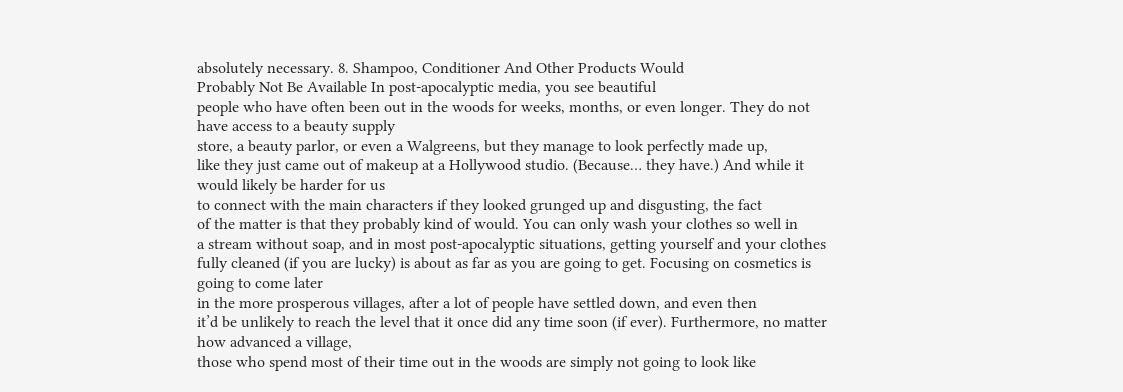absolutely necessary. 8. Shampoo, Conditioner And Other Products Would
Probably Not Be Available In post-apocalyptic media, you see beautiful
people who have often been out in the woods for weeks, months, or even longer. They do not have access to a beauty supply
store, a beauty parlor, or even a Walgreens, but they manage to look perfectly made up,
like they just came out of makeup at a Hollywood studio. (Because… they have.) And while it would likely be harder for us
to connect with the main characters if they looked grunged up and disgusting, the fact
of the matter is that they probably kind of would. You can only wash your clothes so well in
a stream without soap, and in most post-apocalyptic situations, getting yourself and your clothes
fully cleaned (if you are lucky) is about as far as you are going to get. Focusing on cosmetics is going to come later
in the more prosperous villages, after a lot of people have settled down, and even then
it’d be unlikely to reach the level that it once did any time soon (if ever). Furthermore, no matter how advanced a village,
those who spend most of their time out in the woods are simply not going to look like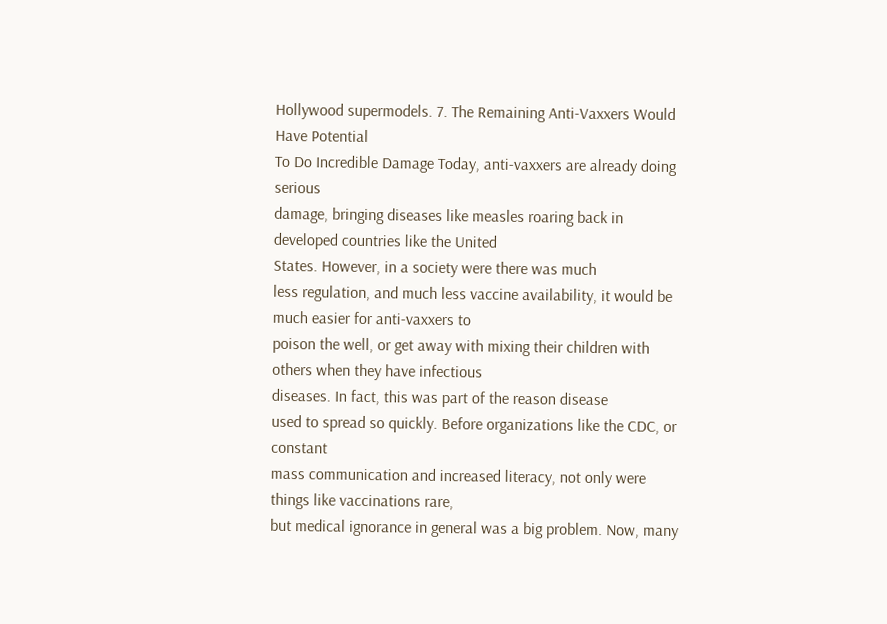Hollywood supermodels. 7. The Remaining Anti-Vaxxers Would Have Potential
To Do Incredible Damage Today, anti-vaxxers are already doing serious
damage, bringing diseases like measles roaring back in developed countries like the United
States. However, in a society were there was much
less regulation, and much less vaccine availability, it would be much easier for anti-vaxxers to
poison the well, or get away with mixing their children with others when they have infectious
diseases. In fact, this was part of the reason disease
used to spread so quickly. Before organizations like the CDC, or constant
mass communication and increased literacy, not only were things like vaccinations rare,
but medical ignorance in general was a big problem. Now, many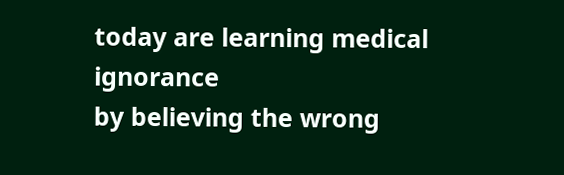today are learning medical ignorance
by believing the wrong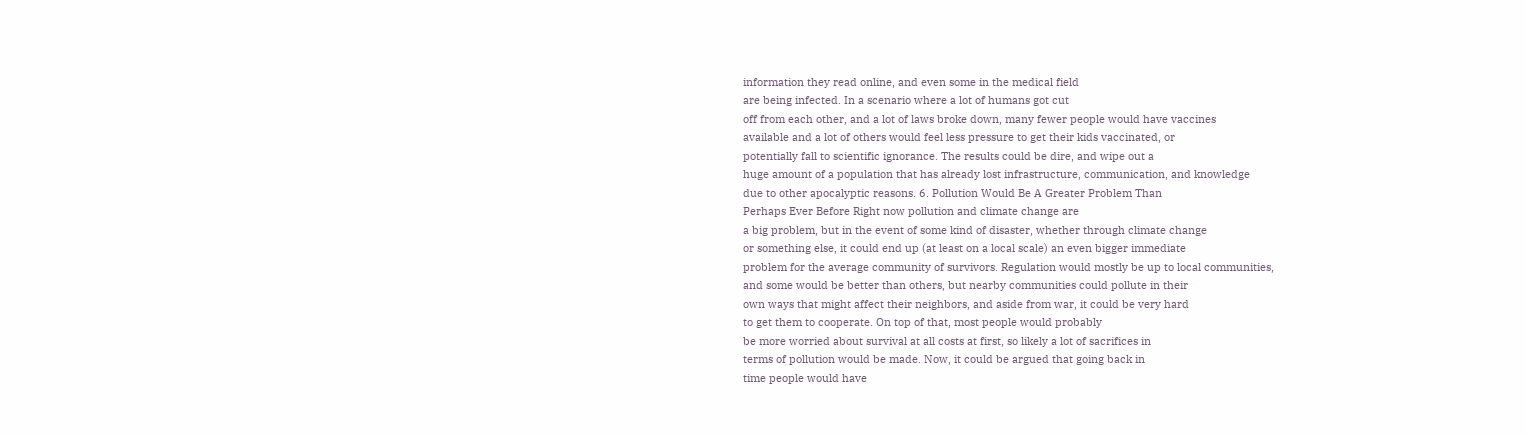information they read online, and even some in the medical field
are being infected. In a scenario where a lot of humans got cut
off from each other, and a lot of laws broke down, many fewer people would have vaccines
available and a lot of others would feel less pressure to get their kids vaccinated, or
potentially fall to scientific ignorance. The results could be dire, and wipe out a
huge amount of a population that has already lost infrastructure, communication, and knowledge
due to other apocalyptic reasons. 6. Pollution Would Be A Greater Problem Than
Perhaps Ever Before Right now pollution and climate change are
a big problem, but in the event of some kind of disaster, whether through climate change
or something else, it could end up (at least on a local scale) an even bigger immediate
problem for the average community of survivors. Regulation would mostly be up to local communities,
and some would be better than others, but nearby communities could pollute in their
own ways that might affect their neighbors, and aside from war, it could be very hard
to get them to cooperate. On top of that, most people would probably
be more worried about survival at all costs at first, so likely a lot of sacrifices in
terms of pollution would be made. Now, it could be argued that going back in
time people would have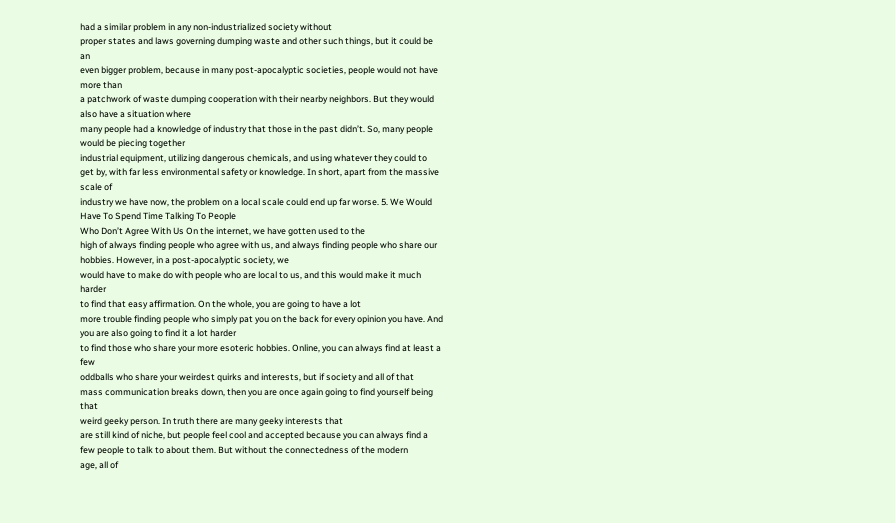had a similar problem in any non-industrialized society without
proper states and laws governing dumping waste and other such things, but it could be an
even bigger problem, because in many post-apocalyptic societies, people would not have more than
a patchwork of waste dumping cooperation with their nearby neighbors. But they would also have a situation where
many people had a knowledge of industry that those in the past didn’t. So, many people would be piecing together
industrial equipment, utilizing dangerous chemicals, and using whatever they could to
get by, with far less environmental safety or knowledge. In short, apart from the massive scale of
industry we have now, the problem on a local scale could end up far worse. 5. We Would Have To Spend Time Talking To People
Who Don’t Agree With Us On the internet, we have gotten used to the
high of always finding people who agree with us, and always finding people who share our
hobbies. However, in a post-apocalyptic society, we
would have to make do with people who are local to us, and this would make it much harder
to find that easy affirmation. On the whole, you are going to have a lot
more trouble finding people who simply pat you on the back for every opinion you have. And you are also going to find it a lot harder
to find those who share your more esoteric hobbies. Online, you can always find at least a few
oddballs who share your weirdest quirks and interests, but if society and all of that
mass communication breaks down, then you are once again going to find yourself being that
weird geeky person. In truth there are many geeky interests that
are still kind of niche, but people feel cool and accepted because you can always find a
few people to talk to about them. But without the connectedness of the modern
age, all of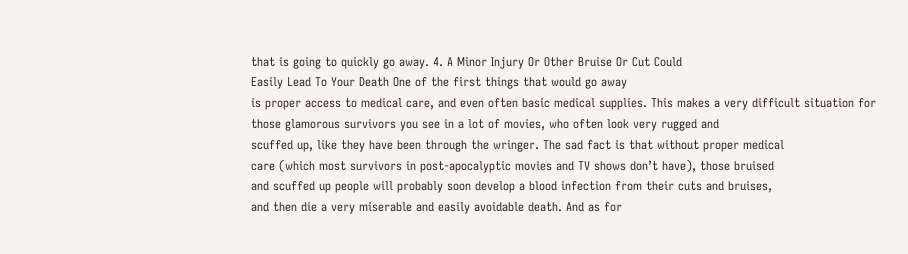that is going to quickly go away. 4. A Minor Injury Or Other Bruise Or Cut Could
Easily Lead To Your Death One of the first things that would go away
is proper access to medical care, and even often basic medical supplies. This makes a very difficult situation for
those glamorous survivors you see in a lot of movies, who often look very rugged and
scuffed up, like they have been through the wringer. The sad fact is that without proper medical
care (which most survivors in post-apocalyptic movies and TV shows don’t have), those bruised
and scuffed up people will probably soon develop a blood infection from their cuts and bruises,
and then die a very miserable and easily avoidable death. And as for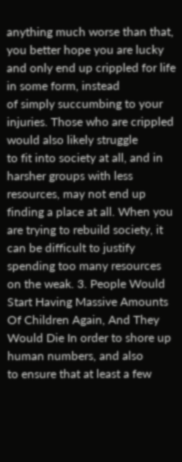anything much worse than that,
you better hope you are lucky and only end up crippled for life in some form, instead
of simply succumbing to your injuries. Those who are crippled would also likely struggle
to fit into society at all, and in harsher groups with less resources, may not end up
finding a place at all. When you are trying to rebuild society, it
can be difficult to justify spending too many resources on the weak. 3. People Would Start Having Massive Amounts
Of Children Again, And They Would Die In order to shore up human numbers, and also
to ensure that at least a few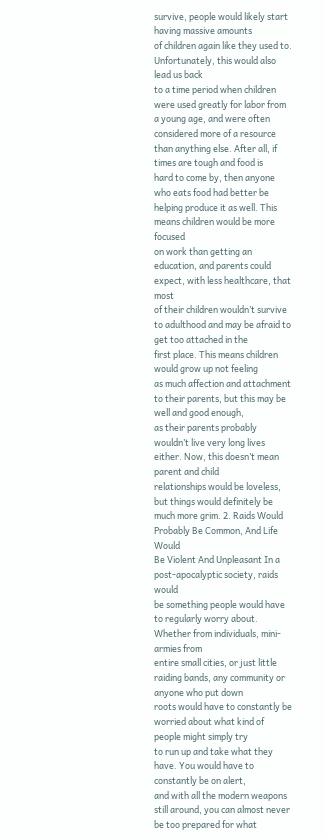survive, people would likely start having massive amounts
of children again like they used to. Unfortunately, this would also lead us back
to a time period when children were used greatly for labor from a young age, and were often
considered more of a resource than anything else. After all, if times are tough and food is
hard to come by, then anyone who eats food had better be helping produce it as well. This means children would be more focused
on work than getting an education, and parents could expect, with less healthcare, that most
of their children wouldn’t survive to adulthood and may be afraid to get too attached in the
first place. This means children would grow up not feeling
as much affection and attachment to their parents, but this may be well and good enough,
as their parents probably wouldn’t live very long lives either. Now, this doesn’t mean parent and child
relationships would be loveless, but things would definitely be much more grim. 2. Raids Would Probably Be Common, And Life Would
Be Violent And Unpleasant In a post-apocalyptic society, raids would
be something people would have to regularly worry about. Whether from individuals, mini-armies from
entire small cities, or just little raiding bands, any community or anyone who put down
roots would have to constantly be worried about what kind of people might simply try
to run up and take what they have. You would have to constantly be on alert,
and with all the modern weapons still around, you can almost never be too prepared for what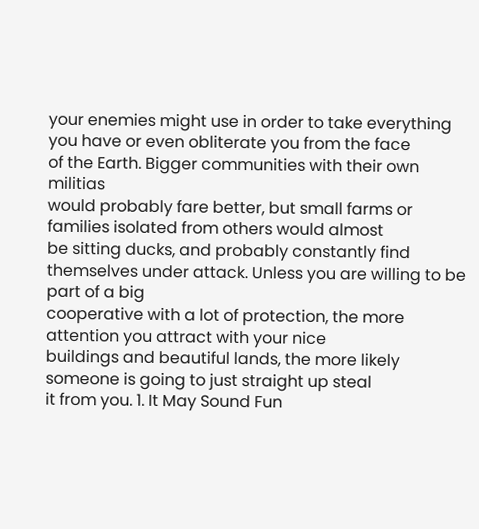your enemies might use in order to take everything you have or even obliterate you from the face
of the Earth. Bigger communities with their own militias
would probably fare better, but small farms or families isolated from others would almost
be sitting ducks, and probably constantly find themselves under attack. Unless you are willing to be part of a big
cooperative with a lot of protection, the more attention you attract with your nice
buildings and beautiful lands, the more likely someone is going to just straight up steal
it from you. 1. It May Sound Fun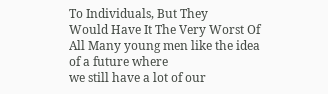To Individuals, But They
Would Have It The Very Worst Of All Many young men like the idea of a future where
we still have a lot of our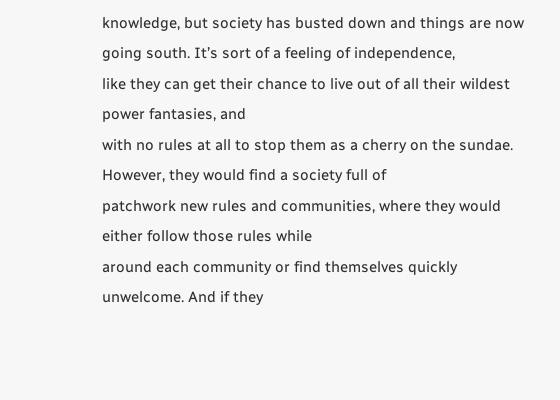knowledge, but society has busted down and things are now
going south. It’s sort of a feeling of independence,
like they can get their chance to live out of all their wildest power fantasies, and
with no rules at all to stop them as a cherry on the sundae. However, they would find a society full of
patchwork new rules and communities, where they would either follow those rules while
around each community or find themselves quickly unwelcome. And if they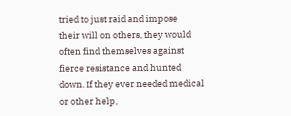tried to just raid and impose
their will on others, they would often find themselves against fierce resistance and hunted
down. If they ever needed medical or other help,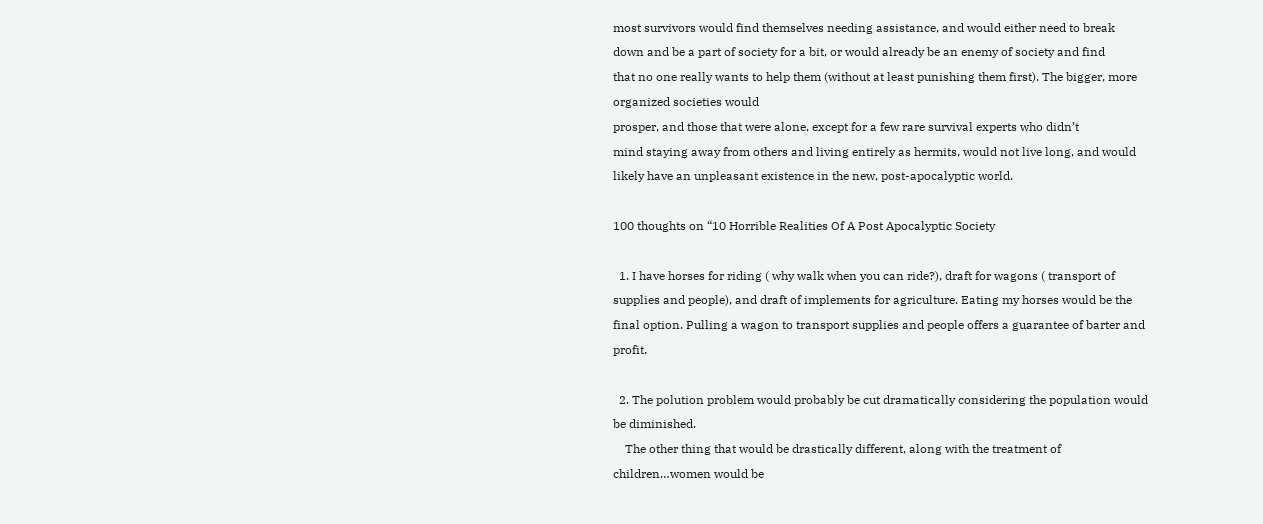most survivors would find themselves needing assistance, and would either need to break
down and be a part of society for a bit, or would already be an enemy of society and find
that no one really wants to help them (without at least punishing them first). The bigger, more organized societies would
prosper, and those that were alone, except for a few rare survival experts who didn’t
mind staying away from others and living entirely as hermits, would not live long, and would
likely have an unpleasant existence in the new, post-apocalyptic world.

100 thoughts on “10 Horrible Realities Of A Post Apocalyptic Society

  1. I have horses for riding ( why walk when you can ride?), draft for wagons ( transport of supplies and people), and draft of implements for agriculture. Eating my horses would be the final option. Pulling a wagon to transport supplies and people offers a guarantee of barter and profit.

  2. The polution problem would probably be cut dramatically considering the population would be diminished.
    The other thing that would be drastically different, along with the treatment of children…women would be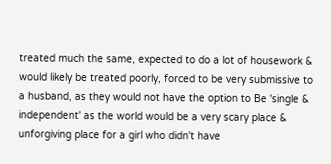treated much the same, expected to do a lot of housework & would likely be treated poorly, forced to be very submissive to a husband, as they would not have the option to Be 'single & independent' as the world would be a very scary place & unforgiving place for a girl who didn't have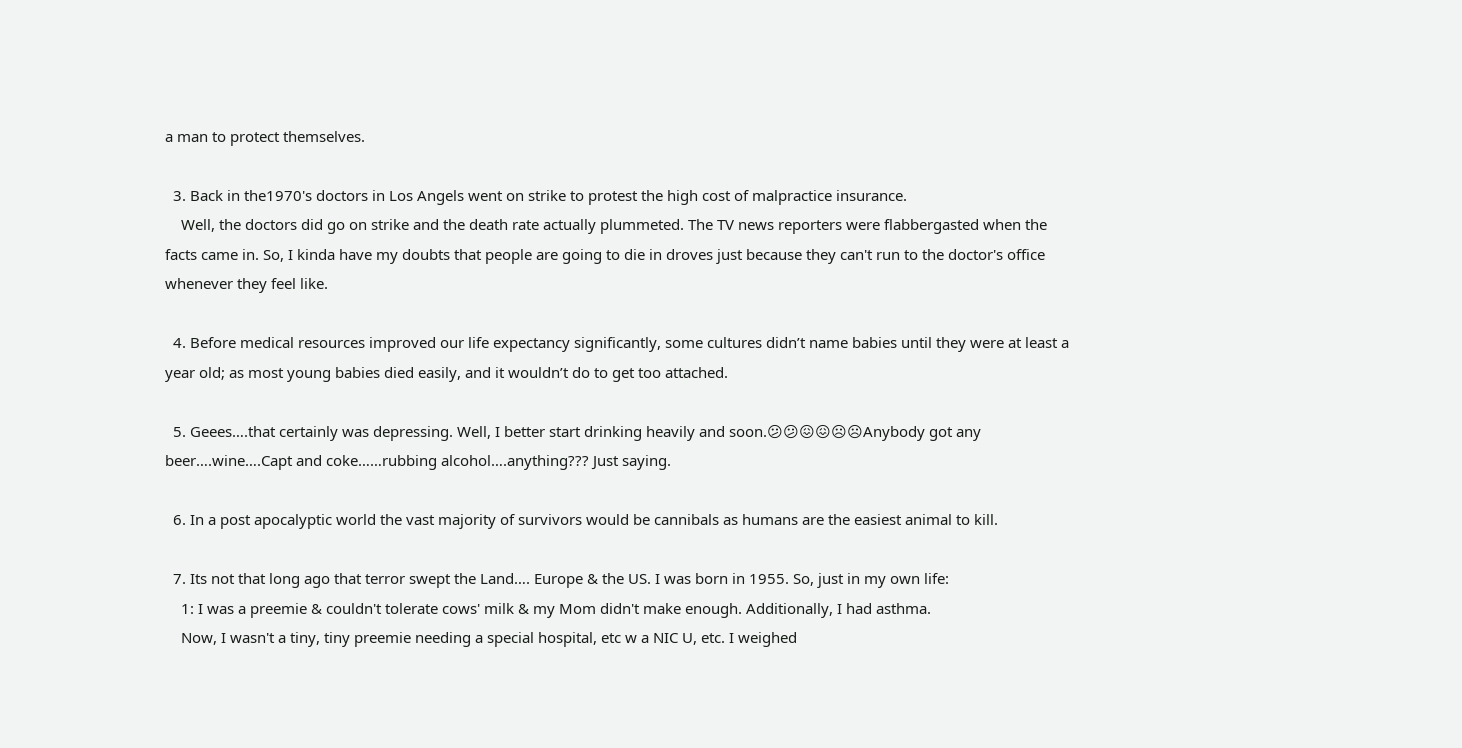a man to protect themselves.

  3. Back in the1970's doctors in Los Angels went on strike to protest the high cost of malpractice insurance.
    Well, the doctors did go on strike and the death rate actually plummeted. The TV news reporters were flabbergasted when the facts came in. So, I kinda have my doubts that people are going to die in droves just because they can't run to the doctor's office whenever they feel like.

  4. Before medical resources improved our life expectancy significantly, some cultures didn’t name babies until they were at least a year old; as most young babies died easily, and it wouldn’t do to get too attached.

  5. Geees….that certainly was depressing. Well, I better start drinking heavily and soon.😕😕😖😖☹☹Anybody got any beer….wine….Capt and coke……rubbing alcohol….anything??? Just saying.

  6. In a post apocalyptic world the vast majority of survivors would be cannibals as humans are the easiest animal to kill.

  7. Its not that long ago that terror swept the Land…. Europe & the US. I was born in 1955. So, just in my own life:
    1: I was a preemie & couldn't tolerate cows' milk & my Mom didn't make enough. Additionally, I had asthma.
    Now, I wasn't a tiny, tiny preemie needing a special hospital, etc w a NIC U, etc. I weighed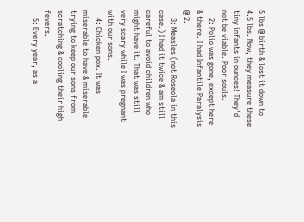5 lbs @ birth & lost it down to 4.5 lbs. Now, they measure these tiny infants in ounces! They'd not be viable. Poor souls.
    2: Polio was gone, except here & there. I had Infantile Paralysis @ 2.
    3: Measles (not Roseola in this case.) I had it twice & am still careful to avoid children who might have it. That was still very scary while I was pregnant with our sons.
    4: Chicken pox. It was miserable to have & miserable trying to keep our sons from scratching & cooling their high fevers.
    5: Every year, as a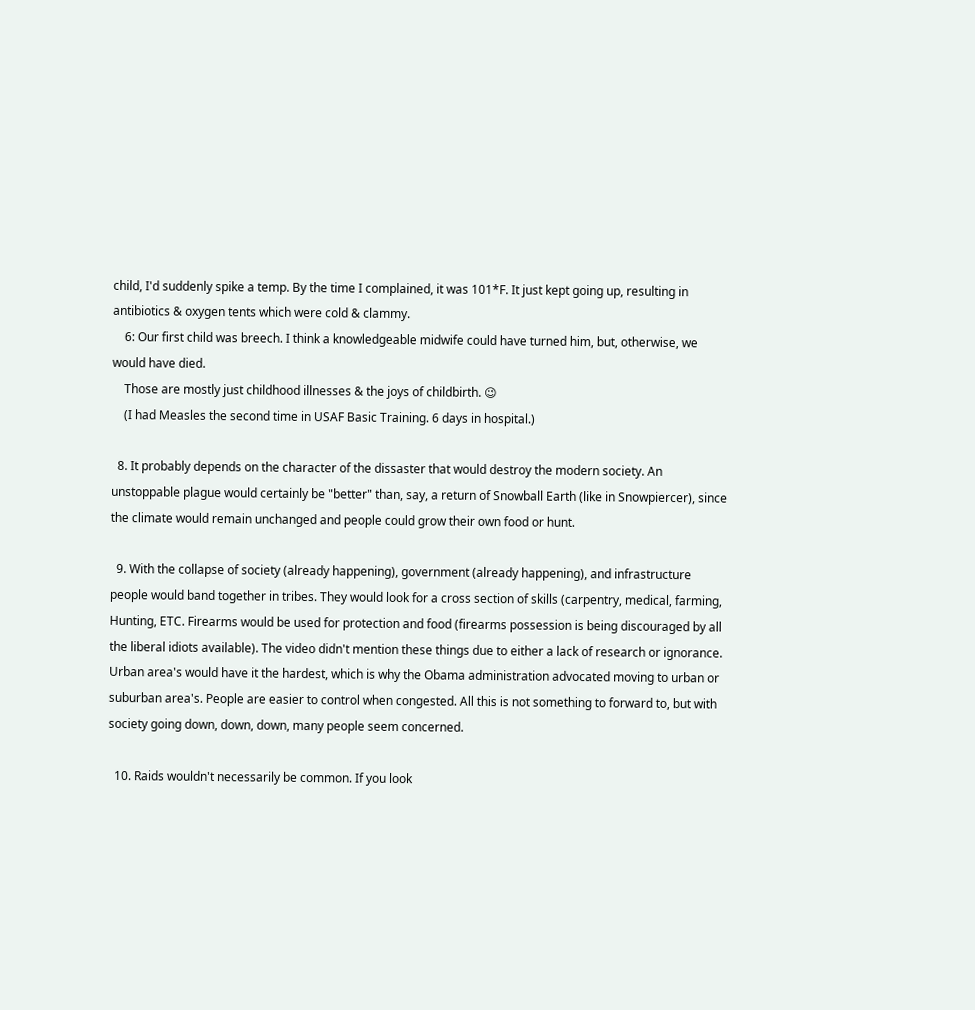child, I'd suddenly spike a temp. By the time I complained, it was 101*F. It just kept going up, resulting in antibiotics & oxygen tents which were cold & clammy.
    6: Our first child was breech. I think a knowledgeable midwife could have turned him, but, otherwise, we would have died.
    Those are mostly just childhood illnesses & the joys of childbirth. 😉
    (I had Measles the second time in USAF Basic Training. 6 days in hospital.)

  8. It probably depends on the character of the dissaster that would destroy the modern society. An unstoppable plague would certainly be "better" than, say, a return of Snowball Earth (like in Snowpiercer), since the climate would remain unchanged and people could grow their own food or hunt.

  9. With the collapse of society (already happening), government (already happening), and infrastructure people would band together in tribes. They would look for a cross section of skills (carpentry, medical, farming, Hunting, ETC. Firearms would be used for protection and food (firearms possession is being discouraged by all the liberal idiots available). The video didn't mention these things due to either a lack of research or ignorance. Urban area's would have it the hardest, which is why the Obama administration advocated moving to urban or suburban area's. People are easier to control when congested. All this is not something to forward to, but with society going down, down, down, many people seem concerned.

  10. Raids wouldn't necessarily be common. If you look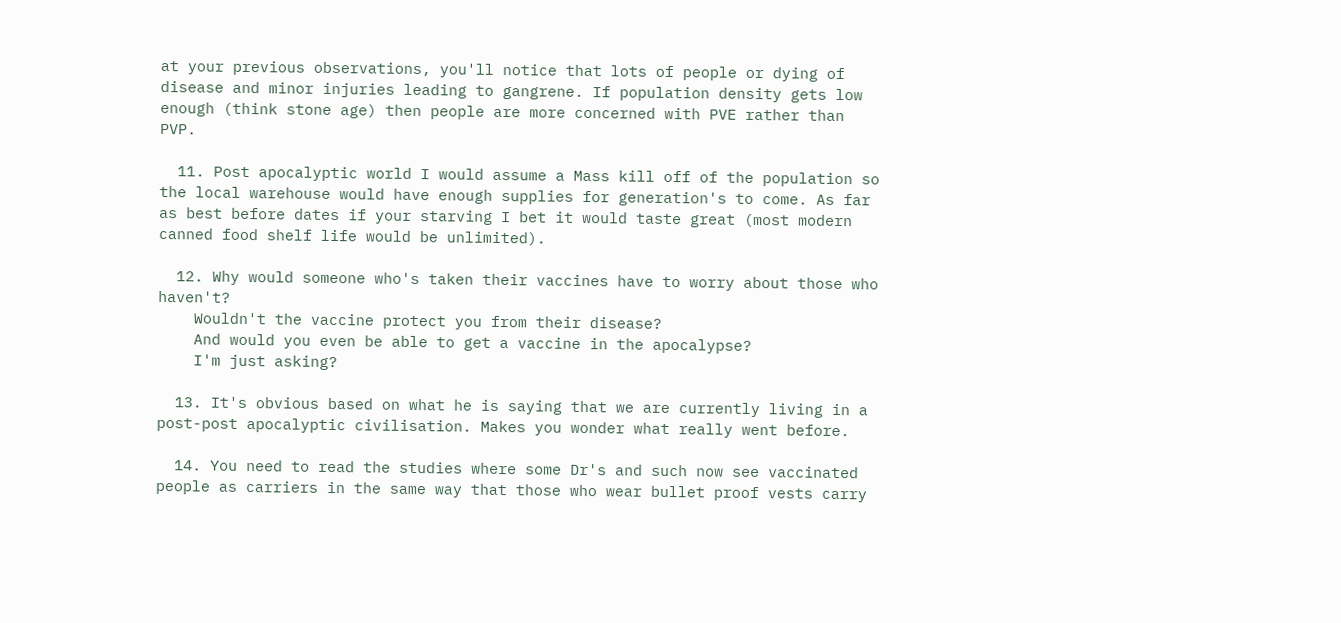at your previous observations, you'll notice that lots of people or dying of disease and minor injuries leading to gangrene. If population density gets low enough (think stone age) then people are more concerned with PVE rather than PVP.

  11. Post apocalyptic world I would assume a Mass kill off of the population so the local warehouse would have enough supplies for generation's to come. As far as best before dates if your starving I bet it would taste great (most modern canned food shelf life would be unlimited).

  12. Why would someone who's taken their vaccines have to worry about those who haven't?
    Wouldn't the vaccine protect you from their disease?
    And would you even be able to get a vaccine in the apocalypse?
    I'm just asking?

  13. It's obvious based on what he is saying that we are currently living in a post-post apocalyptic civilisation. Makes you wonder what really went before.

  14. You need to read the studies where some Dr's and such now see vaccinated people as carriers in the same way that those who wear bullet proof vests carry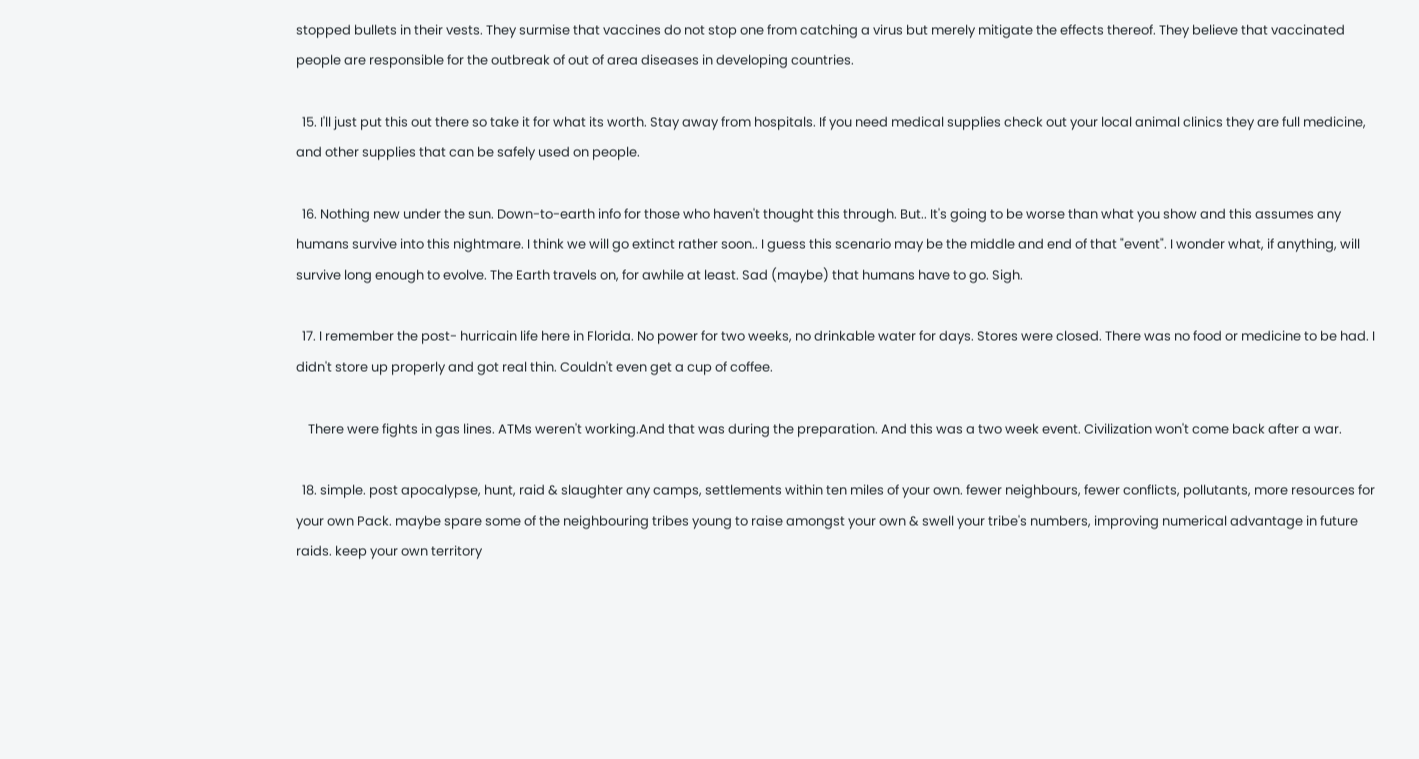stopped bullets in their vests. They surmise that vaccines do not stop one from catching a virus but merely mitigate the effects thereof. They believe that vaccinated people are responsible for the outbreak of out of area diseases in developing countries.

  15. I'll just put this out there so take it for what its worth. Stay away from hospitals. If you need medical supplies check out your local animal clinics they are full medicine, and other supplies that can be safely used on people.

  16. Nothing new under the sun. Down-to-earth info for those who haven't thought this through. But.. It's going to be worse than what you show and this assumes any humans survive into this nightmare. I think we will go extinct rather soon.. I guess this scenario may be the middle and end of that "event". I wonder what, if anything, will survive long enough to evolve. The Earth travels on, for awhile at least. Sad (maybe) that humans have to go. Sigh.

  17. I remember the post- hurricain life here in Florida. No power for two weeks, no drinkable water for days. Stores were closed. There was no food or medicine to be had. I didn't store up properly and got real thin. Couldn't even get a cup of coffee.

    There were fights in gas lines. ATMs weren't working.And that was during the preparation. And this was a two week event. Civilization won't come back after a war.

  18. simple. post apocalypse, hunt, raid & slaughter any camps, settlements within ten miles of your own. fewer neighbours, fewer conflicts, pollutants, more resources for your own Pack. maybe spare some of the neighbouring tribes young to raise amongst your own & swell your tribe's numbers, improving numerical advantage in future raids. keep your own territory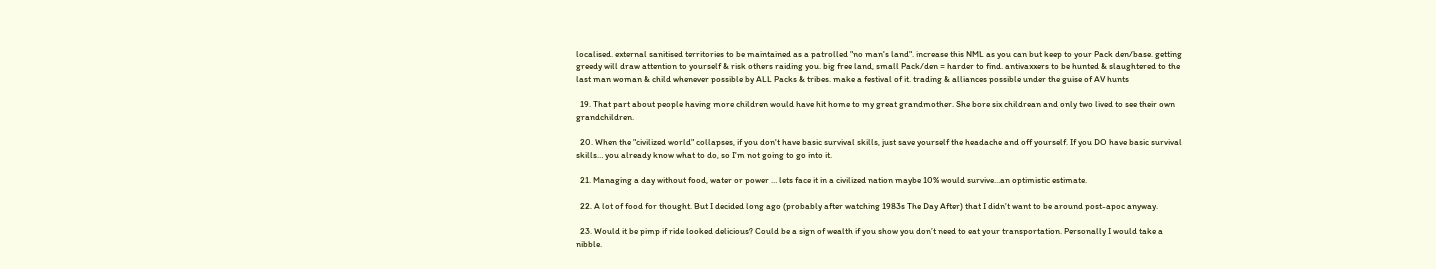localised. external sanitised territories to be maintained as a patrolled "no man's land". increase this NML as you can but keep to your Pack den/base. getting greedy will draw attention to yourself & risk others raiding you. big free land, small Pack/den = harder to find. antivaxxers to be hunted & slaughtered to the last man woman & child whenever possible by ALL Packs & tribes. make a festival of it. trading & alliances possible under the guise of AV hunts

  19. That part about people having more children would have hit home to my great grandmother. She bore six childrean and only two lived to see their own grandchildren.

  20. When the "civilized world" collapses, if you don't have basic survival skills, just save yourself the headache and off yourself. If you DO have basic survival skills… you already know what to do, so I'm not going to go into it.

  21. Managing a day without food, water or power … lets face it in a civilized nation maybe 10% would survive…an optimistic estimate.

  22. A lot of food for thought. But I decided long ago (probably after watching 1983s The Day After) that I didn't want to be around post-apoc anyway.

  23. Would it be pimp if ride looked delicious? Could be a sign of wealth if you show you don’t need to eat your transportation. Personally I would take a nibble.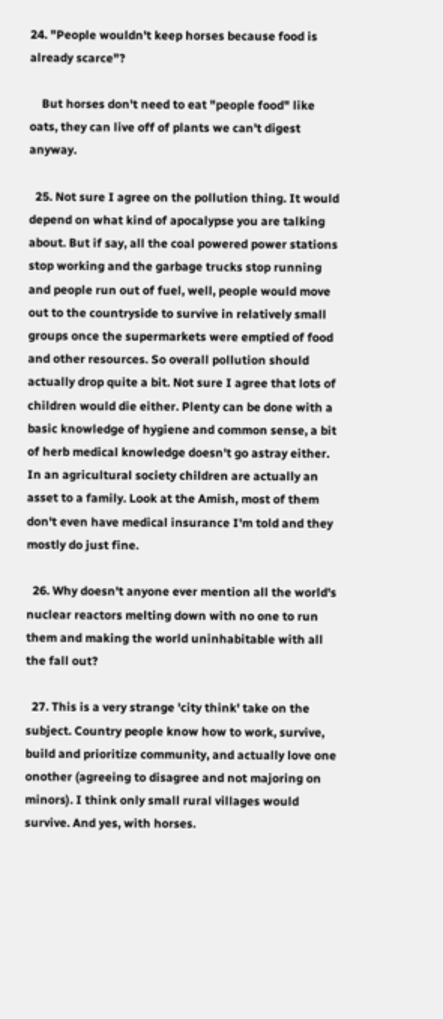24. "People wouldn't keep horses because food is already scarce"?

    But horses don't need to eat "people food" like oats, they can live off of plants we can't digest anyway.

  25. Not sure I agree on the pollution thing. It would depend on what kind of apocalypse you are talking about. But if say, all the coal powered power stations stop working and the garbage trucks stop running and people run out of fuel, well, people would move out to the countryside to survive in relatively small groups once the supermarkets were emptied of food and other resources. So overall pollution should actually drop quite a bit. Not sure I agree that lots of children would die either. Plenty can be done with a basic knowledge of hygiene and common sense, a bit of herb medical knowledge doesn't go astray either. In an agricultural society children are actually an asset to a family. Look at the Amish, most of them don't even have medical insurance I'm told and they mostly do just fine.

  26. Why doesn't anyone ever mention all the world's nuclear reactors melting down with no one to run them and making the world uninhabitable with all the fall out?

  27. This is a very strange 'city think' take on the subject. Country people know how to work, survive, build and prioritize community, and actually love one onother (agreeing to disagree and not majoring on minors). I think only small rural villages would survive. And yes, with horses.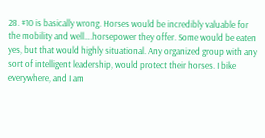28. #10 is basically wrong. Horses would be incredibly valuable for the mobility and well….horsepower they offer. Some would be eaten yes, but that would highly situational. Any organized group with any sort of intelligent leadership, would protect their horses. I bike everywhere, and I am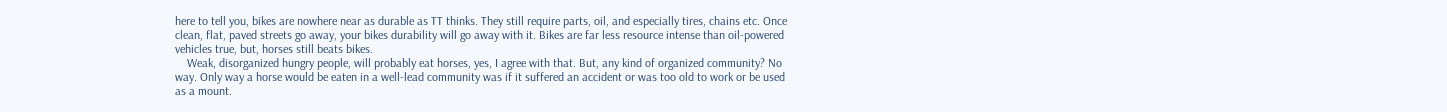here to tell you, bikes are nowhere near as durable as TT thinks. They still require parts, oil, and especially tires, chains etc. Once clean, flat, paved streets go away, your bikes durability will go away with it. Bikes are far less resource intense than oil-powered vehicles true, but, horses still beats bikes.
    Weak, disorganized hungry people, will probably eat horses, yes, I agree with that. But, any kind of organized community? No way. Only way a horse would be eaten in a well-lead community was if it suffered an accident or was too old to work or be used as a mount.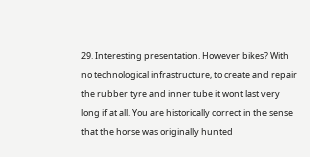29. Interesting presentation. However bikes? With no technological infrastructure, to create and repair the rubber tyre and inner tube it wont last very long if at all. You are historically correct in the sense that the horse was originally hunted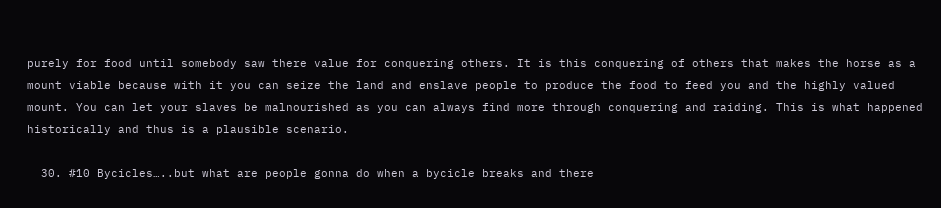purely for food until somebody saw there value for conquering others. It is this conquering of others that makes the horse as a mount viable because with it you can seize the land and enslave people to produce the food to feed you and the highly valued mount. You can let your slaves be malnourished as you can always find more through conquering and raiding. This is what happened historically and thus is a plausible scenario.

  30. #10 Bycicles…..but what are people gonna do when a bycicle breaks and there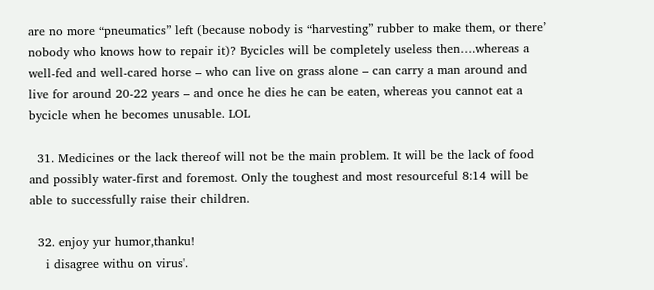are no more “pneumatics” left (because nobody is “harvesting” rubber to make them, or there’ nobody who knows how to repair it)? Bycicles will be completely useless then….whereas a well-fed and well-cared horse – who can live on grass alone – can carry a man around and live for around 20-22 years – and once he dies he can be eaten, whereas you cannot eat a bycicle when he becomes unusable. LOL

  31. Medicines or the lack thereof will not be the main problem. It will be the lack of food and possibly water-first and foremost. Only the toughest and most resourceful 8:14 will be able to successfully raise their children.

  32. enjoy yur humor,thanku!
    i disagree withu on virus'.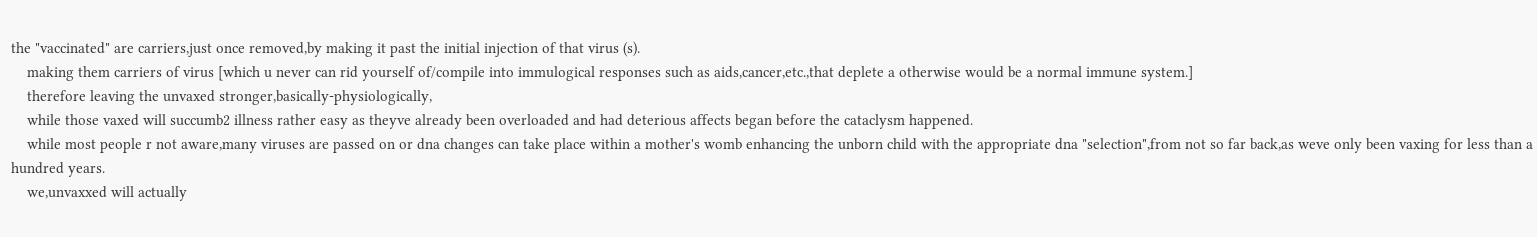the "vaccinated" are carriers,just once removed,by making it past the initial injection of that virus (s).
    making them carriers of virus [which u never can rid yourself of/compile into immulogical responses such as aids,cancer,etc.,that deplete a otherwise would be a normal immune system.]
    therefore leaving the unvaxed stronger,basically-physiologically,
    while those vaxed will succumb2 illness rather easy as theyve already been overloaded and had deterious affects began before the cataclysm happened.
    while most people r not aware,many viruses are passed on or dna changes can take place within a mother's womb enhancing the unborn child with the appropriate dna "selection",from not so far back,as weve only been vaxing for less than a hundred years.
    we,unvaxxed will actually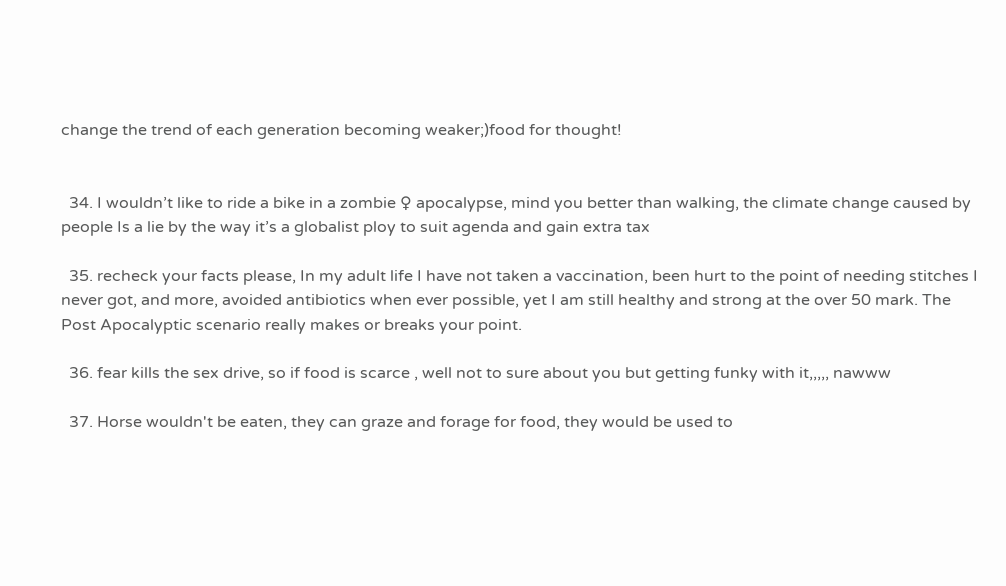change the trend of each generation becoming weaker;)food for thought!


  34. I wouldn’t like to ride a bike in a zombie ♀ apocalypse, mind you better than walking, the climate change caused by people Is a lie by the way it’s a globalist ploy to suit agenda and gain extra tax

  35. recheck your facts please, In my adult life I have not taken a vaccination, been hurt to the point of needing stitches I never got, and more, avoided antibiotics when ever possible, yet I am still healthy and strong at the over 50 mark. The Post Apocalyptic scenario really makes or breaks your point.

  36. fear kills the sex drive, so if food is scarce , well not to sure about you but getting funky with it,,,,, nawww

  37. Horse wouldn't be eaten, they can graze and forage for food, they would be used to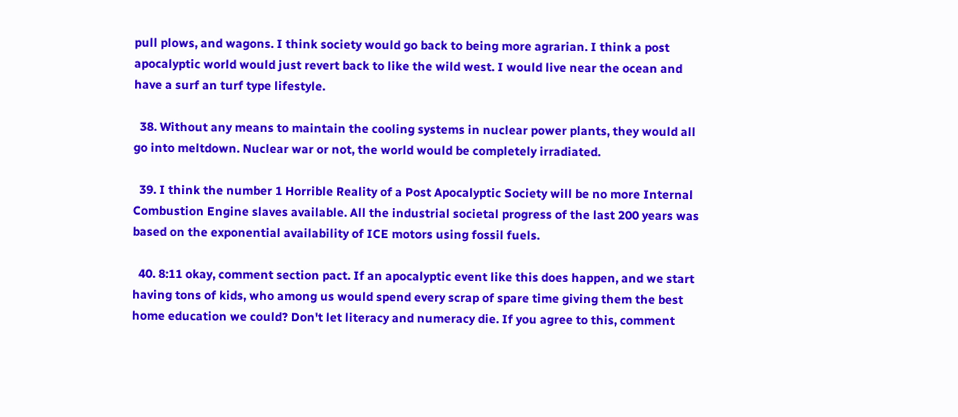pull plows, and wagons. I think society would go back to being more agrarian. I think a post apocalyptic world would just revert back to like the wild west. I would live near the ocean and have a surf an turf type lifestyle.

  38. Without any means to maintain the cooling systems in nuclear power plants, they would all go into meltdown. Nuclear war or not, the world would be completely irradiated.

  39. I think the number 1 Horrible Reality of a Post Apocalyptic Society will be no more Internal Combustion Engine slaves available. All the industrial societal progress of the last 200 years was based on the exponential availability of ICE motors using fossil fuels.

  40. 8:11 okay, comment section pact. If an apocalyptic event like this does happen, and we start having tons of kids, who among us would spend every scrap of spare time giving them the best home education we could? Don't let literacy and numeracy die. If you agree to this, comment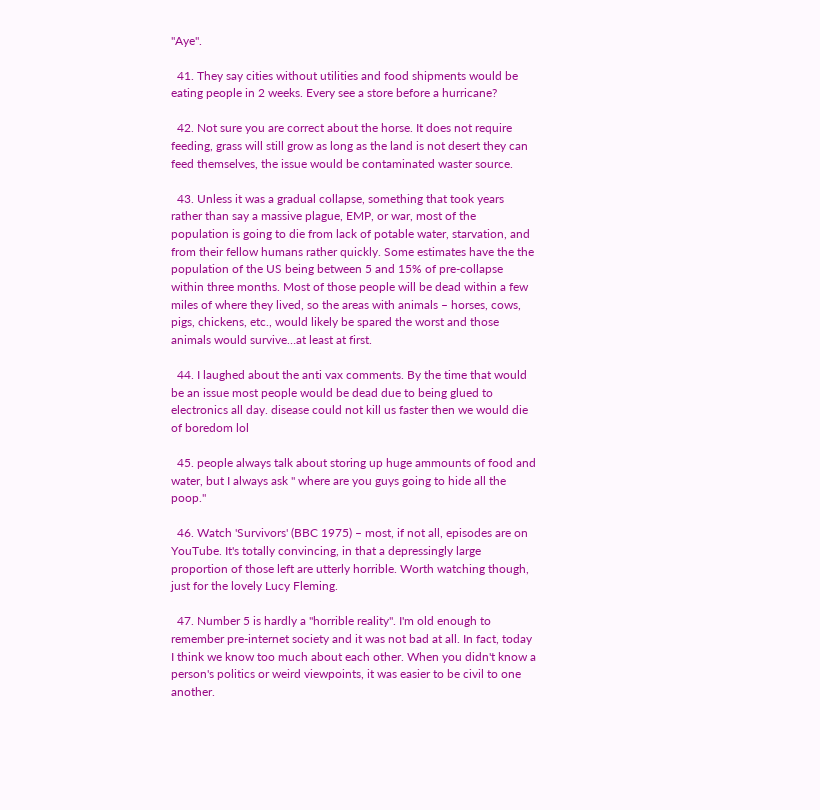"Aye".

  41. They say cities without utilities and food shipments would be eating people in 2 weeks. Every see a store before a hurricane?

  42. Not sure you are correct about the horse. It does not require feeding, grass will still grow as long as the land is not desert they can feed themselves, the issue would be contaminated waster source.

  43. Unless it was a gradual collapse, something that took years rather than say a massive plague, EMP, or war, most of the population is going to die from lack of potable water, starvation, and from their fellow humans rather quickly. Some estimates have the the population of the US being between 5 and 15% of pre-collapse within three months. Most of those people will be dead within a few miles of where they lived, so the areas with animals – horses, cows, pigs, chickens, etc., would likely be spared the worst and those animals would survive…at least at first.

  44. I laughed about the anti vax comments. By the time that would be an issue most people would be dead due to being glued to electronics all day. disease could not kill us faster then we would die of boredom lol

  45. people always talk about storing up huge ammounts of food and water, but I always ask " where are you guys going to hide all the poop."

  46. Watch 'Survivors' (BBC 1975) – most, if not all, episodes are on YouTube. It's totally convincing, in that a depressingly large proportion of those left are utterly horrible. Worth watching though, just for the lovely Lucy Fleming.

  47. Number 5 is hardly a "horrible reality". I'm old enough to remember pre-internet society and it was not bad at all. In fact, today I think we know too much about each other. When you didn't know a person's politics or weird viewpoints, it was easier to be civil to one another.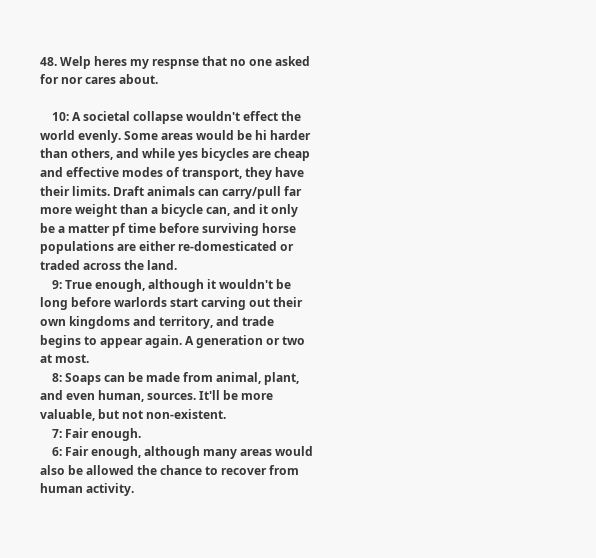48. Welp heres my respnse that no one asked for nor cares about.

    10: A societal collapse wouldn't effect the world evenly. Some areas would be hi harder than others, and while yes bicycles are cheap and effective modes of transport, they have their limits. Draft animals can carry/pull far more weight than a bicycle can, and it only be a matter pf time before surviving horse populations are either re-domesticated or traded across the land.
    9: True enough, although it wouldn't be long before warlords start carving out their own kingdoms and territory, and trade begins to appear again. A generation or two at most.
    8: Soaps can be made from animal, plant, and even human, sources. It'll be more valuable, but not non-existent.
    7: Fair enough.
    6: Fair enough, although many areas would also be allowed the chance to recover from human activity.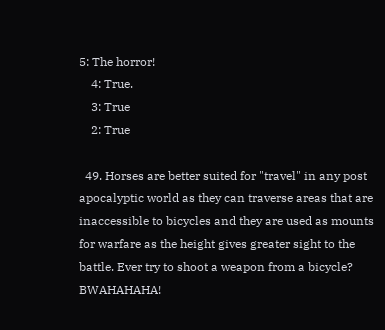5: The horror!
    4: True.
    3: True
    2: True

  49. Horses are better suited for "travel" in any post apocalyptic world as they can traverse areas that are inaccessible to bicycles and they are used as mounts for warfare as the height gives greater sight to the battle. Ever try to shoot a weapon from a bicycle? BWAHAHAHA!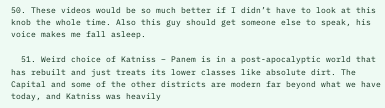50. These videos would be so much better if I didn’t have to look at this knob the whole time. Also this guy should get someone else to speak, his voice makes me fall asleep.

  51. Weird choice of Katniss – Panem is in a post-apocalyptic world that has rebuilt and just treats its lower classes like absolute dirt. The Capital and some of the other districts are modern far beyond what we have today, and Katniss was heavily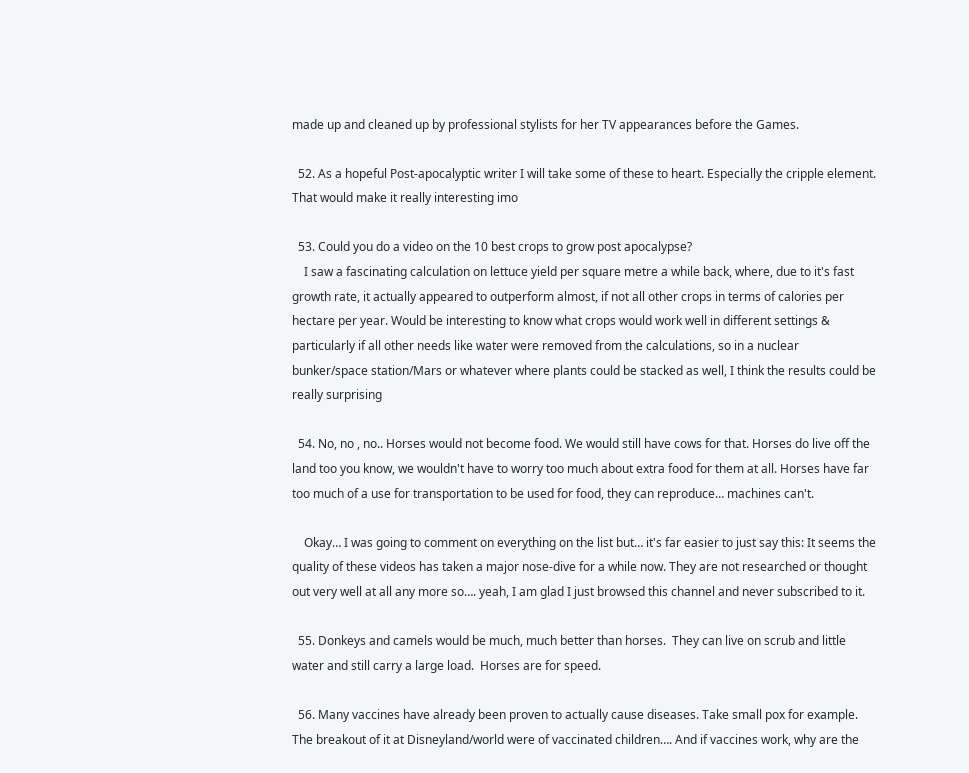made up and cleaned up by professional stylists for her TV appearances before the Games.

  52. As a hopeful Post-apocalyptic writer I will take some of these to heart. Especially the cripple element. That would make it really interesting imo

  53. Could you do a video on the 10 best crops to grow post apocalypse?
    I saw a fascinating calculation on lettuce yield per square metre a while back, where, due to it's fast growth rate, it actually appeared to outperform almost, if not all other crops in terms of calories per hectare per year. Would be interesting to know what crops would work well in different settings & particularly if all other needs like water were removed from the calculations, so in a nuclear bunker/space station/Mars or whatever where plants could be stacked as well, I think the results could be really surprising

  54. No, no , no.. Horses would not become food. We would still have cows for that. Horses do live off the land too you know, we wouldn't have to worry too much about extra food for them at all. Horses have far too much of a use for transportation to be used for food, they can reproduce… machines can't.

    Okay… I was going to comment on everything on the list but… it's far easier to just say this: It seems the quality of these videos has taken a major nose-dive for a while now. They are not researched or thought out very well at all any more so…. yeah, I am glad I just browsed this channel and never subscribed to it.

  55. Donkeys and camels would be much, much better than horses.  They can live on scrub and little water and still carry a large load.  Horses are for speed.

  56. Many vaccines have already been proven to actually cause diseases. Take small pox for example. The breakout of it at Disneyland/world were of vaccinated children…. And if vaccines work, why are the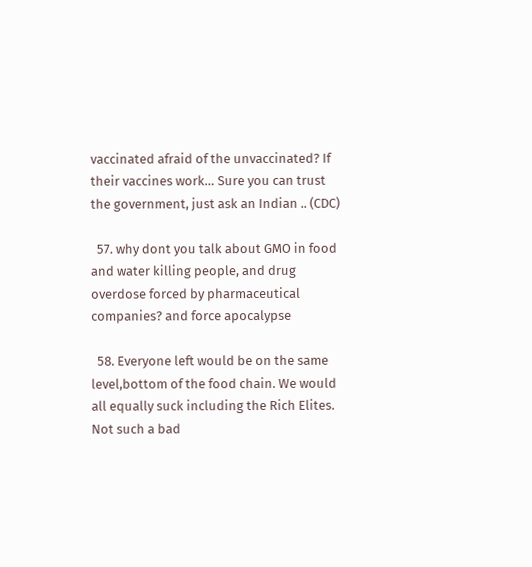vaccinated afraid of the unvaccinated? If their vaccines work… Sure you can trust the government, just ask an Indian .. (CDC)

  57. why dont you talk about GMO in food and water killing people, and drug overdose forced by pharmaceutical companies? and force apocalypse

  58. Everyone left would be on the same level,bottom of the food chain. We would all equally suck including the Rich Elites. Not such a bad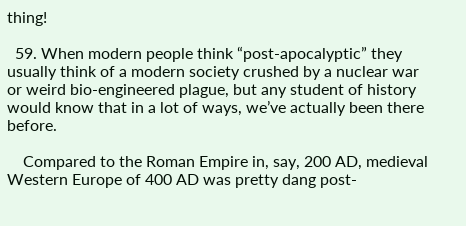thing!

  59. When modern people think “post-apocalyptic” they usually think of a modern society crushed by a nuclear war or weird bio-engineered plague, but any student of history would know that in a lot of ways, we’ve actually been there before.

    Compared to the Roman Empire in, say, 200 AD, medieval Western Europe of 400 AD was pretty dang post-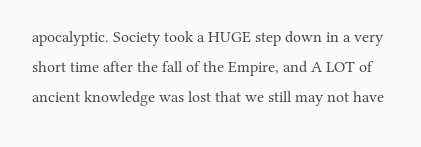apocalyptic. Society took a HUGE step down in a very short time after the fall of the Empire, and A LOT of ancient knowledge was lost that we still may not have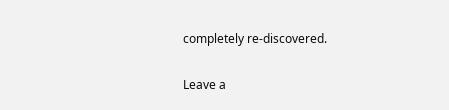completely re-discovered.

Leave a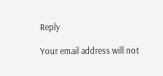Reply

Your email address will not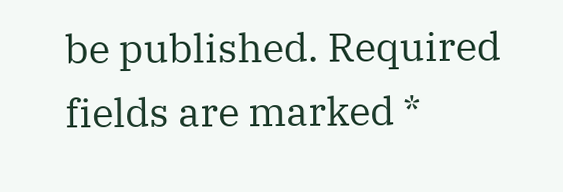be published. Required fields are marked *